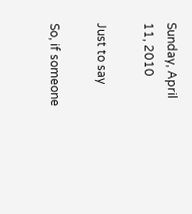Sunday, April 11, 2010

Just to say

So, if someone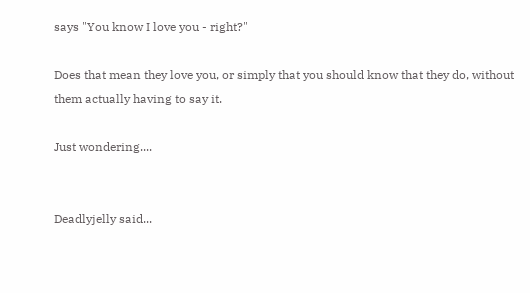says "You know I love you - right?"

Does that mean they love you, or simply that you should know that they do, without them actually having to say it.

Just wondering....


Deadlyjelly said...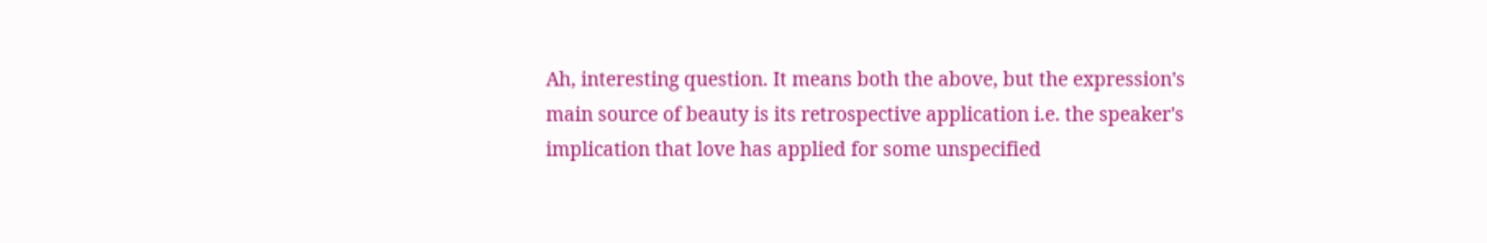Ah, interesting question. It means both the above, but the expression's main source of beauty is its retrospective application i.e. the speaker's implication that love has applied for some unspecified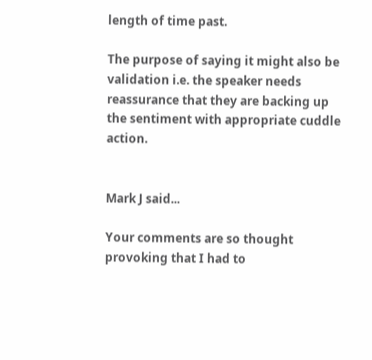length of time past.

The purpose of saying it might also be validation i.e. the speaker needs reassurance that they are backing up the sentiment with appropriate cuddle action.


Mark J said...

Your comments are so thought provoking that I had to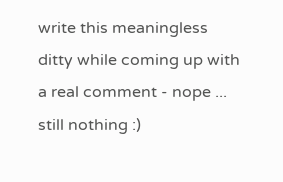write this meaningless ditty while coming up with a real comment - nope ... still nothing :)